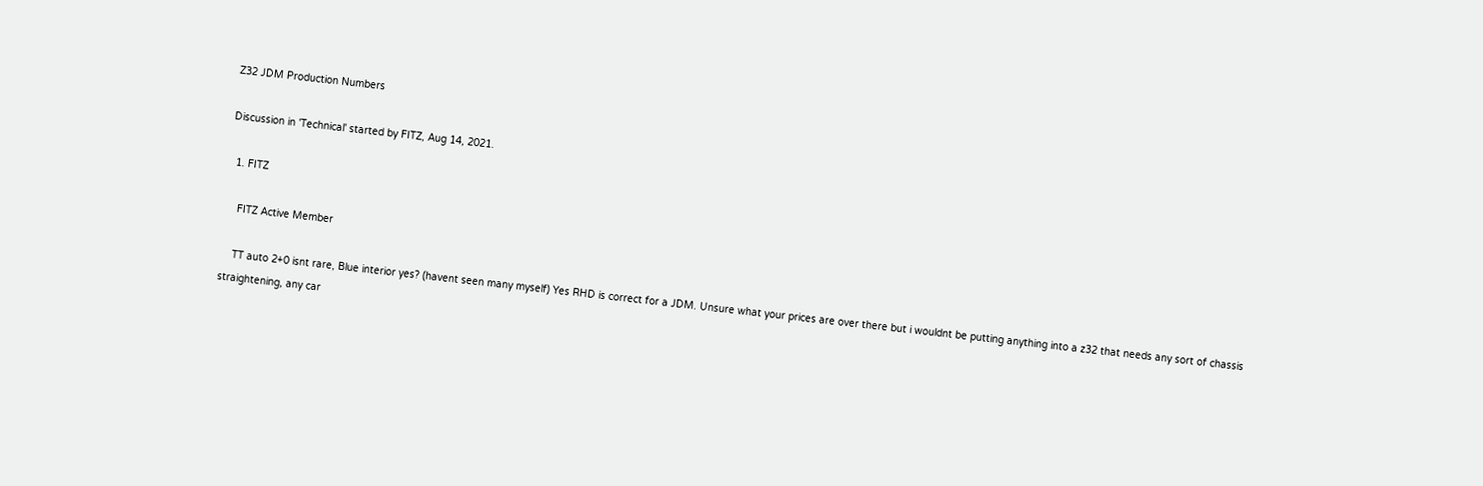Z32 JDM Production Numbers

Discussion in 'Technical' started by FITZ, Aug 14, 2021.

  1. FITZ

    FITZ Active Member

    TT auto 2+0 isnt rare, Blue interior yes? (havent seen many myself) Yes RHD is correct for a JDM. Unsure what your prices are over there but i wouldnt be putting anything into a z32 that needs any sort of chassis straightening, any car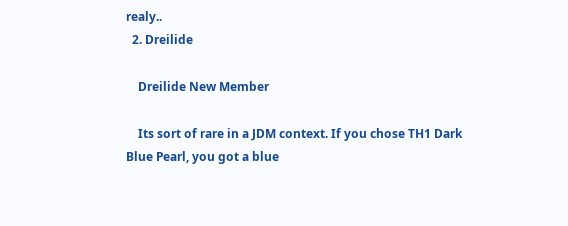realy..
  2. Dreilide

    Dreilide New Member

    Its sort of rare in a JDM context. If you chose TH1 Dark Blue Pearl, you got a blue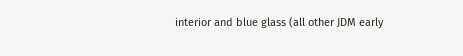interior and blue glass (all other JDM early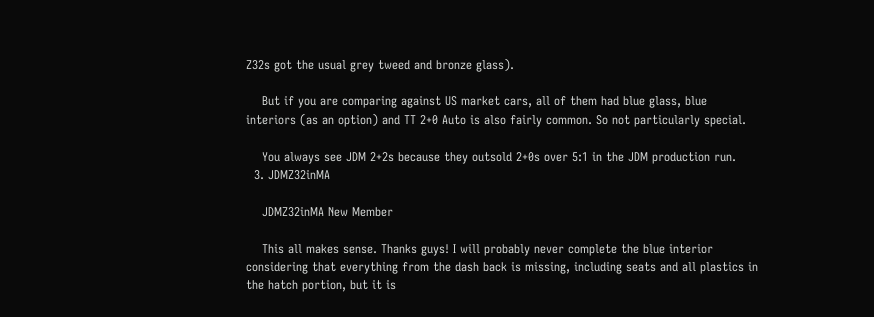Z32s got the usual grey tweed and bronze glass).

    But if you are comparing against US market cars, all of them had blue glass, blue interiors (as an option) and TT 2+0 Auto is also fairly common. So not particularly special.

    You always see JDM 2+2s because they outsold 2+0s over 5:1 in the JDM production run.
  3. JDMZ32inMA

    JDMZ32inMA New Member

    This all makes sense. Thanks guys! I will probably never complete the blue interior considering that everything from the dash back is missing, including seats and all plastics in the hatch portion, but it is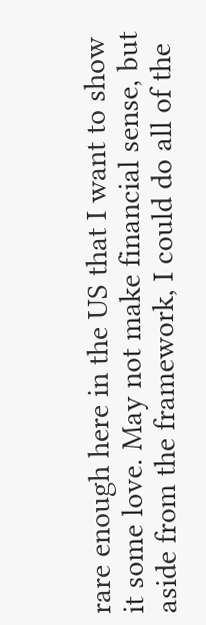rare enough here in the US that I want to show it some love. May not make financial sense, but aside from the framework, I could do all of the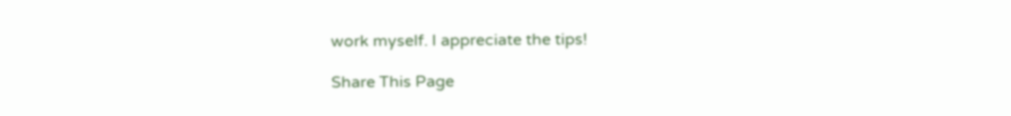work myself. I appreciate the tips!

Share This Page